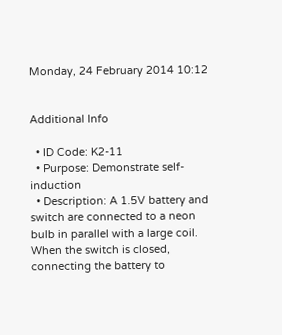Monday, 24 February 2014 10:12


Additional Info

  • ID Code: K2-11
  • Purpose: Demonstrate self-induction
  • Description: A 1.5V battery and switch are connected to a neon bulb in parallel with a large coil. When the switch is closed, connecting the battery to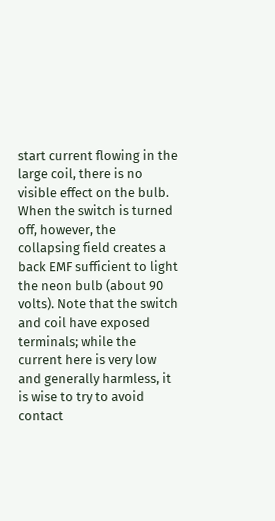start current flowing in the large coil, there is no visible effect on the bulb. When the switch is turned off, however, the collapsing field creates a back EMF sufficient to light the neon bulb (about 90 volts). Note that the switch and coil have exposed terminals; while the current here is very low and generally harmless, it is wise to try to avoid contact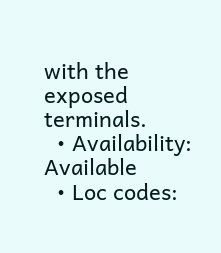with the exposed terminals.
  • Availability: Available
  • Loc codes: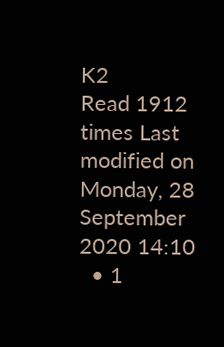K2
Read 1912 times Last modified on Monday, 28 September 2020 14:10
  • 1